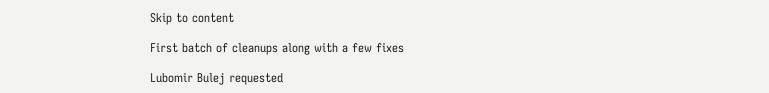Skip to content

First batch of cleanups along with a few fixes

Lubomir Bulej requested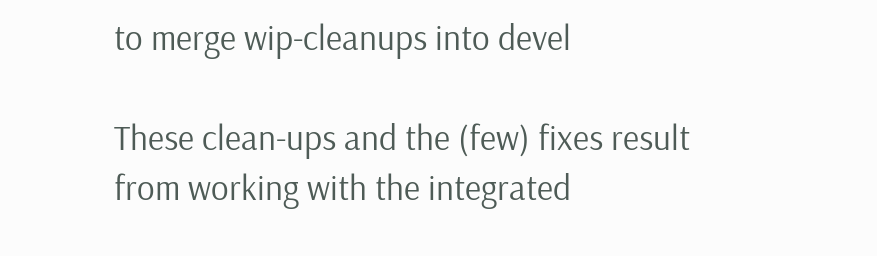to merge wip-cleanups into devel

These clean-ups and the (few) fixes result from working with the integrated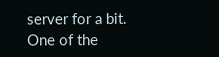server for a bit. One of the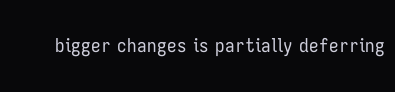bigger changes is partially deferring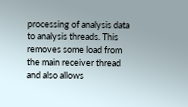processing of analysis data to analysis threads. This removes some load from the main receiver thread and also allows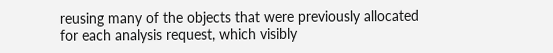reusing many of the objects that were previously allocated for each analysis request, which visibly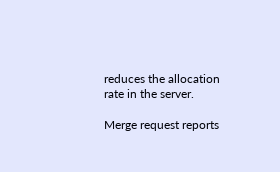reduces the allocation rate in the server.

Merge request reports